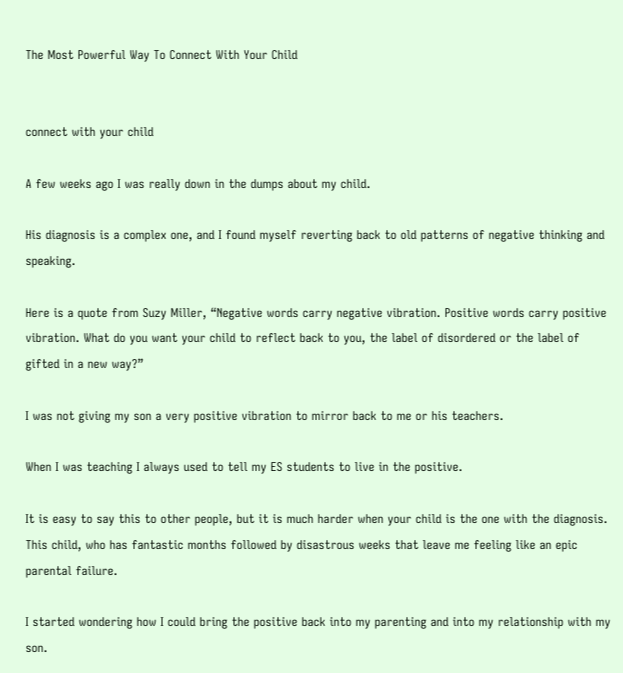The Most Powerful Way To Connect With Your Child


connect with your child

A few weeks ago I was really down in the dumps about my child.

His diagnosis is a complex one, and I found myself reverting back to old patterns of negative thinking and speaking.

Here is a quote from Suzy Miller, “Negative words carry negative vibration. Positive words carry positive vibration. What do you want your child to reflect back to you, the label of disordered or the label of gifted in a new way?”

I was not giving my son a very positive vibration to mirror back to me or his teachers.

When I was teaching I always used to tell my ES students to live in the positive.

It is easy to say this to other people, but it is much harder when your child is the one with the diagnosis. This child, who has fantastic months followed by disastrous weeks that leave me feeling like an epic parental failure.

I started wondering how I could bring the positive back into my parenting and into my relationship with my son.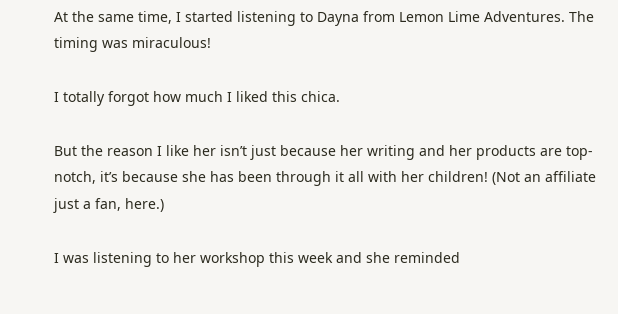At the same time, I started listening to Dayna from Lemon Lime Adventures. The timing was miraculous!

I totally forgot how much I liked this chica.

But the reason I like her isn’t just because her writing and her products are top- notch, it’s because she has been through it all with her children! (Not an affiliate just a fan, here.)

I was listening to her workshop this week and she reminded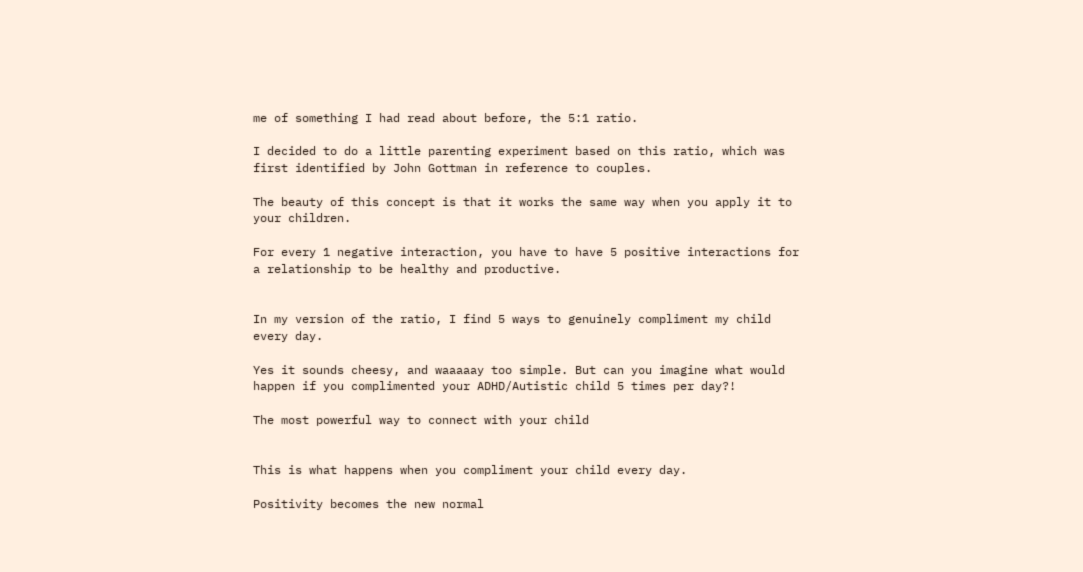me of something I had read about before, the 5:1 ratio.

I decided to do a little parenting experiment based on this ratio, which was first identified by John Gottman in reference to couples.

The beauty of this concept is that it works the same way when you apply it to your children.

For every 1 negative interaction, you have to have 5 positive interactions for a relationship to be healthy and productive.


In my version of the ratio, I find 5 ways to genuinely compliment my child every day.

Yes it sounds cheesy, and waaaaay too simple. But can you imagine what would happen if you complimented your ADHD/Autistic child 5 times per day?!

The most powerful way to connect with your child


This is what happens when you compliment your child every day.

Positivity becomes the new normal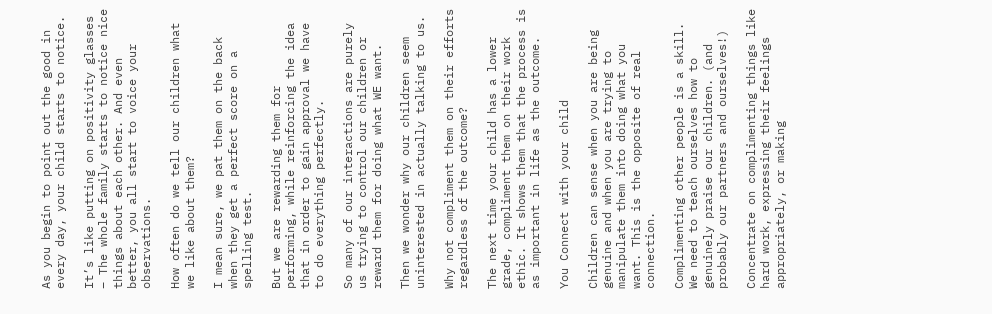As you begin to point out the good in every day, your child starts to notice.

It’s like putting on positivity glasses – The whole family starts to notice nice things about each other. And even better, you all start to voice your observations.

How often do we tell our children what we like about them?

I mean sure, we pat them on the back when they get a perfect score on a spelling test.

But we are rewarding them for performing, while reinforcing the idea that in order to gain approval we have to do everything perfectly.

So many of our interactions are purely us trying to control our children or reward them for doing what WE want.

Then we wonder why our children seem uninterested in actually talking to us.

Why not compliment them on their efforts regardless of the outcome?

The next time your child has a lower grade, compliment them on their work ethic. It shows them that the process is as important in life as the outcome.

You Connect with your child

Children can sense when you are being genuine and when you are trying to manipulate them into doing what you want. This is the opposite of real connection.

Complimenting other people is a skill. We need to teach ourselves how to genuinely praise our children. (and probably our partners and ourselves!)

Concentrate on complimenting things like hard work, expressing their feelings appropriately, or making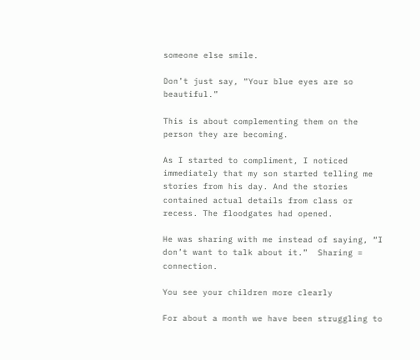someone else smile.

Don’t just say, “Your blue eyes are so beautiful.”

This is about complementing them on the person they are becoming.

As I started to compliment, I noticed immediately that my son started telling me stories from his day. And the stories contained actual details from class or recess. The floodgates had opened.

He was sharing with me instead of saying, “I don’t want to talk about it.”  Sharing = connection.

You see your children more clearly

For about a month we have been struggling to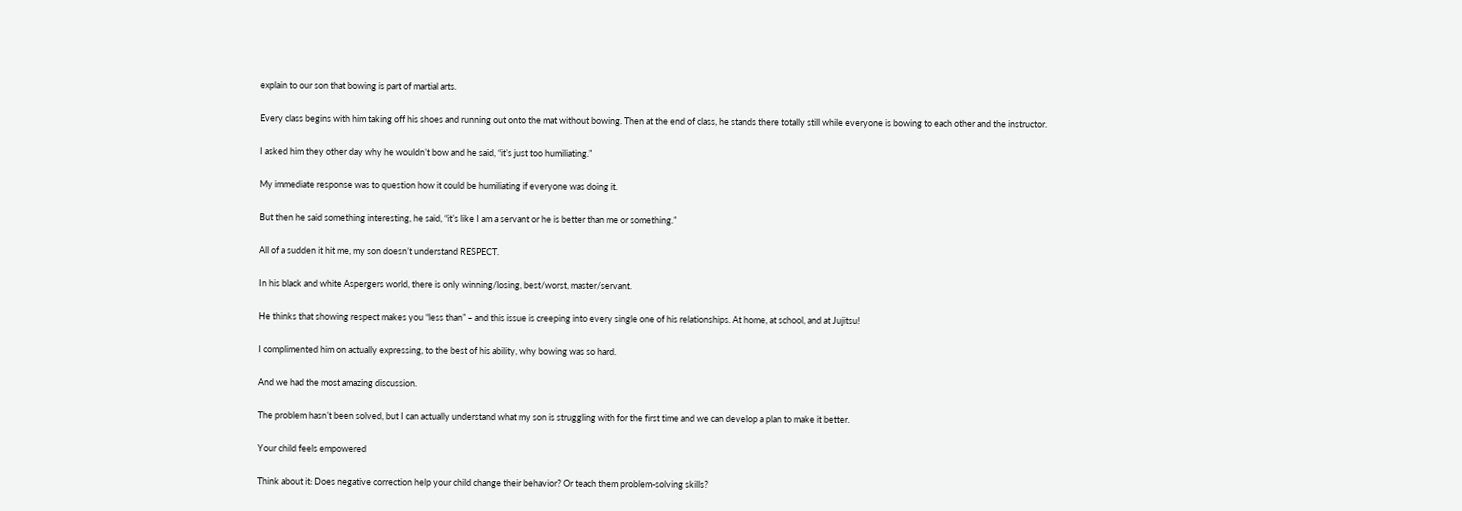explain to our son that bowing is part of martial arts.

Every class begins with him taking off his shoes and running out onto the mat without bowing. Then at the end of class, he stands there totally still while everyone is bowing to each other and the instructor.

I asked him they other day why he wouldn’t bow and he said, “it’s just too humiliating.”

My immediate response was to question how it could be humiliating if everyone was doing it.

But then he said something interesting, he said, “it’s like I am a servant or he is better than me or something.”

All of a sudden it hit me, my son doesn’t understand RESPECT.

In his black and white Aspergers world, there is only winning/losing, best/worst, master/servant.

He thinks that showing respect makes you “less than” – and this issue is creeping into every single one of his relationships. At home, at school, and at Jujitsu!

I complimented him on actually expressing, to the best of his ability, why bowing was so hard.

And we had the most amazing discussion.

The problem hasn’t been solved, but I can actually understand what my son is struggling with for the first time and we can develop a plan to make it better.

Your child feels empowered

Think about it: Does negative correction help your child change their behavior? Or teach them problem-solving skills?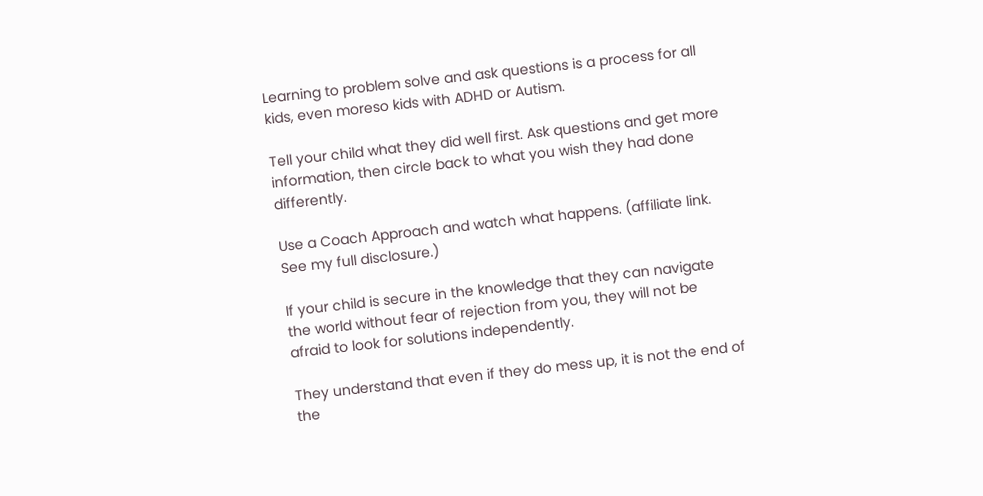Learning to problem solve and ask questions is a process for all kids, even moreso kids with ADHD or Autism.

Tell your child what they did well first. Ask questions and get more information, then circle back to what you wish they had done differently.

Use a Coach Approach and watch what happens. (affiliate link. See my full disclosure.)

If your child is secure in the knowledge that they can navigate the world without fear of rejection from you, they will not be afraid to look for solutions independently.

They understand that even if they do mess up, it is not the end of the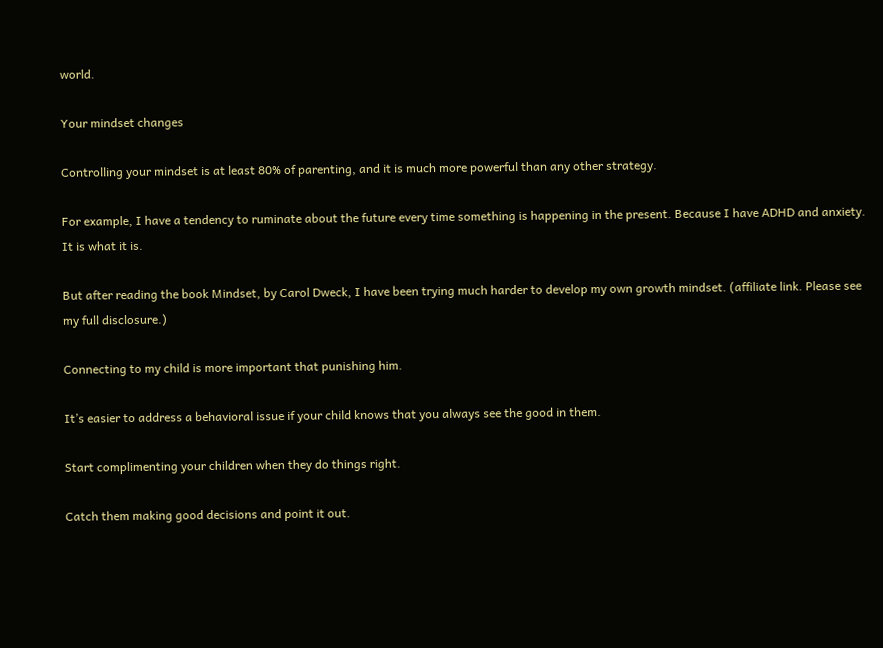world.

Your mindset changes

Controlling your mindset is at least 80% of parenting, and it is much more powerful than any other strategy.

For example, I have a tendency to ruminate about the future every time something is happening in the present. Because I have ADHD and anxiety. It is what it is.

But after reading the book Mindset, by Carol Dweck, I have been trying much harder to develop my own growth mindset. (affiliate link. Please see my full disclosure.)

Connecting to my child is more important that punishing him.

It’s easier to address a behavioral issue if your child knows that you always see the good in them.

Start complimenting your children when they do things right.

Catch them making good decisions and point it out.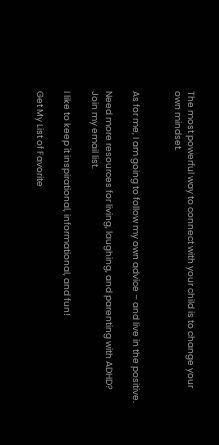The most powerful way to connect with your child is to change your own mindset.


As for me, I am going to follow my own advice – and live in the positive.

Need more resources for living, laughing, and parenting with ADHD? Join my email list.

I like to keep it inspirational, informational, and fun!

Get My List of Favorite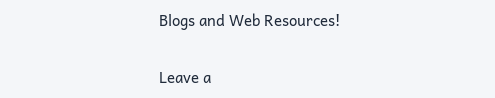Blogs and Web Resources!


Leave a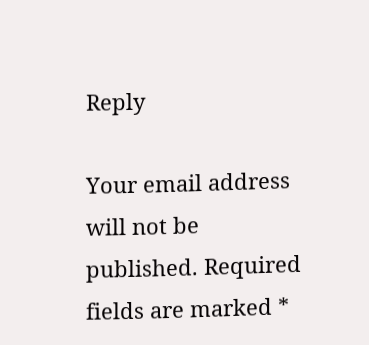Reply

Your email address will not be published. Required fields are marked *